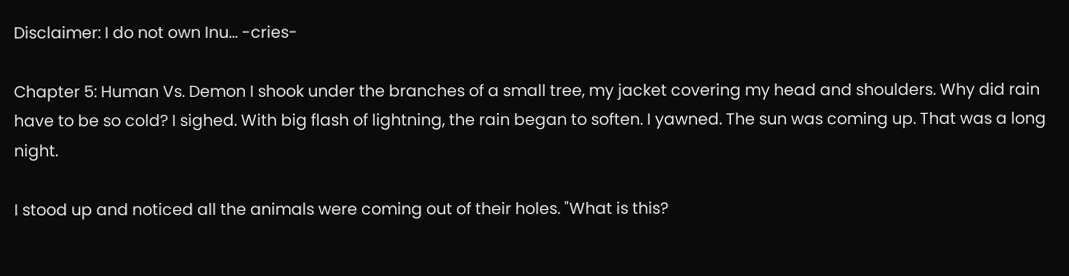Disclaimer: I do not own Inu... -cries-

Chapter 5: Human Vs. Demon I shook under the branches of a small tree, my jacket covering my head and shoulders. Why did rain have to be so cold? I sighed. With big flash of lightning, the rain began to soften. I yawned. The sun was coming up. That was a long night.

I stood up and noticed all the animals were coming out of their holes. "What is this?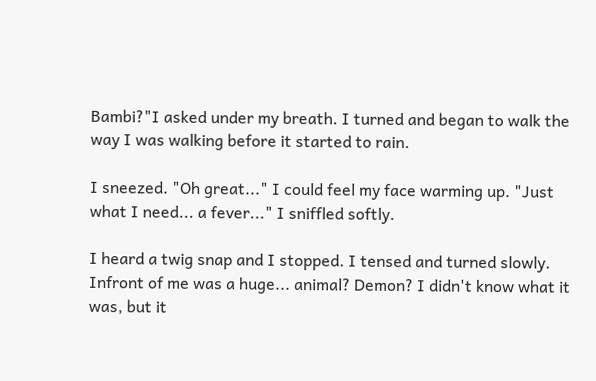Bambi?"I asked under my breath. I turned and began to walk the way I was walking before it started to rain.

I sneezed. "Oh great..." I could feel my face warming up. "Just what I need... a fever..." I sniffled softly.

I heard a twig snap and I stopped. I tensed and turned slowly. Infront of me was a huge... animal? Demon? I didn't know what it was, but it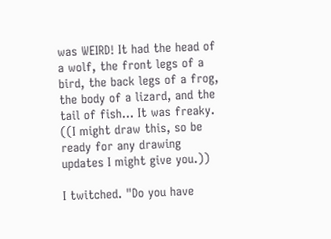was WEIRD! It had the head of a wolf, the front legs of a bird, the back legs of a frog, the body of a lizard, and the tail of fish... It was freaky. ((I might draw this, so be ready for any drawing updates I might give you.))

I twitched. "Do you have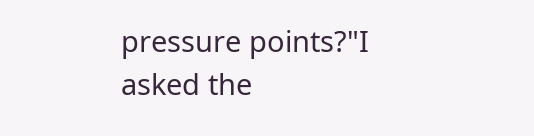pressure points?"I asked the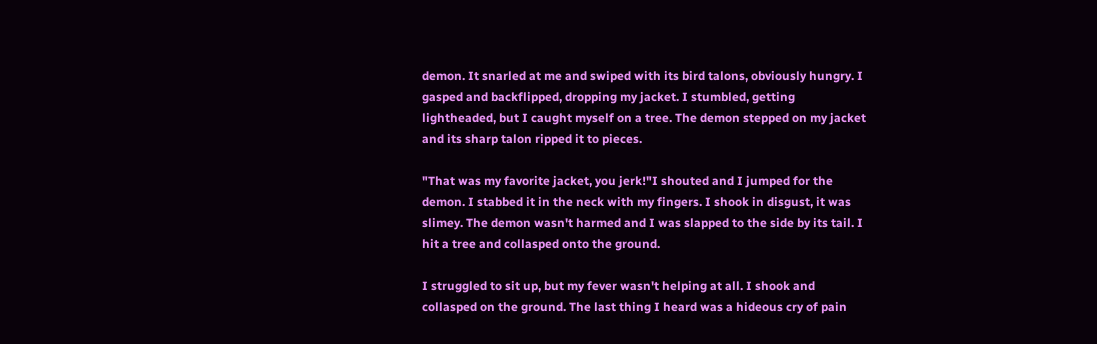demon. It snarled at me and swiped with its bird talons, obviously hungry. I gasped and backflipped, dropping my jacket. I stumbled, getting lightheaded, but I caught myself on a tree. The demon stepped on my jacket and its sharp talon ripped it to pieces.

"That was my favorite jacket, you jerk!"I shouted and I jumped for the demon. I stabbed it in the neck with my fingers. I shook in disgust, it was slimey. The demon wasn't harmed and I was slapped to the side by its tail. I hit a tree and collasped onto the ground.

I struggled to sit up, but my fever wasn't helping at all. I shook and collasped on the ground. The last thing I heard was a hideous cry of pain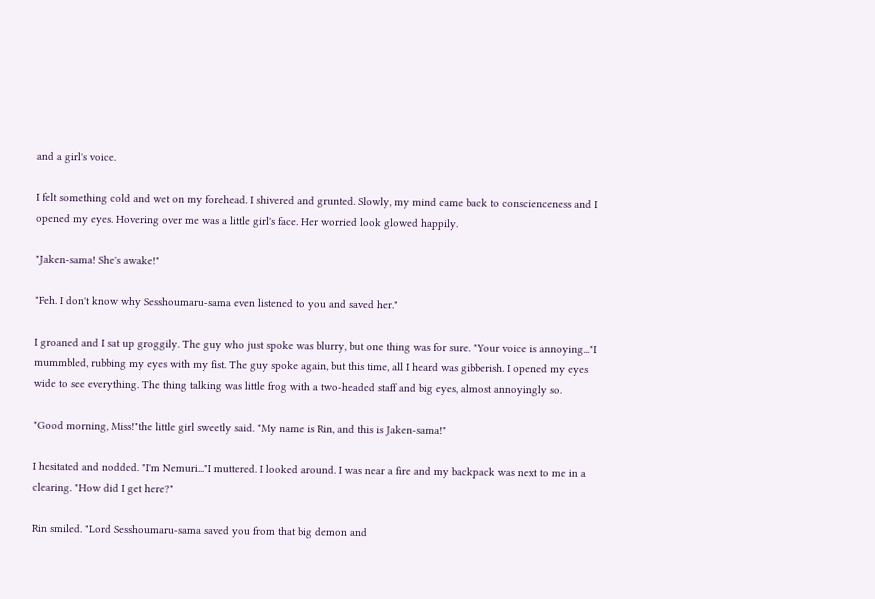and a girl's voice.

I felt something cold and wet on my forehead. I shivered and grunted. Slowly, my mind came back to conscienceness and I opened my eyes. Hovering over me was a little girl's face. Her worried look glowed happily.

"Jaken-sama! She's awake!"

"Feh. I don't know why Sesshoumaru-sama even listened to you and saved her."

I groaned and I sat up groggily. The guy who just spoke was blurry, but one thing was for sure. "Your voice is annoying..."I mummbled, rubbing my eyes with my fist. The guy spoke again, but this time, all I heard was gibberish. I opened my eyes wide to see everything. The thing talking was little frog with a two-headed staff and big eyes, almost annoyingly so.

"Good morning, Miss!"the little girl sweetly said. "My name is Rin, and this is Jaken-sama!"

I hesitated and nodded. "I'm Nemuri..."I muttered. I looked around. I was near a fire and my backpack was next to me in a clearing. "How did I get here?"

Rin smiled. "Lord Sesshoumaru-sama saved you from that big demon and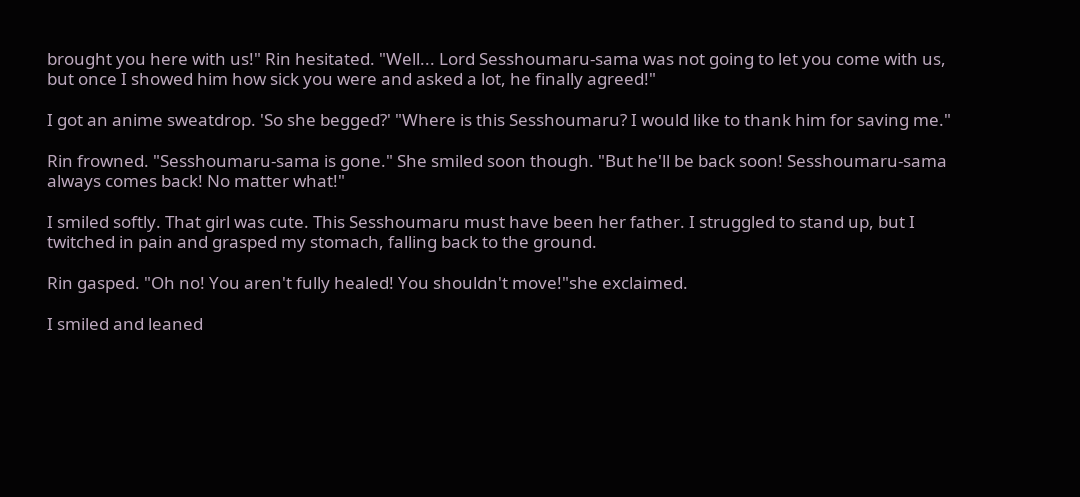brought you here with us!" Rin hesitated. "Well... Lord Sesshoumaru-sama was not going to let you come with us, but once I showed him how sick you were and asked a lot, he finally agreed!"

I got an anime sweatdrop. 'So she begged?' "Where is this Sesshoumaru? I would like to thank him for saving me."

Rin frowned. "Sesshoumaru-sama is gone." She smiled soon though. "But he'll be back soon! Sesshoumaru-sama always comes back! No matter what!"

I smiled softly. That girl was cute. This Sesshoumaru must have been her father. I struggled to stand up, but I twitched in pain and grasped my stomach, falling back to the ground.

Rin gasped. "Oh no! You aren't fully healed! You shouldn't move!"she exclaimed.

I smiled and leaned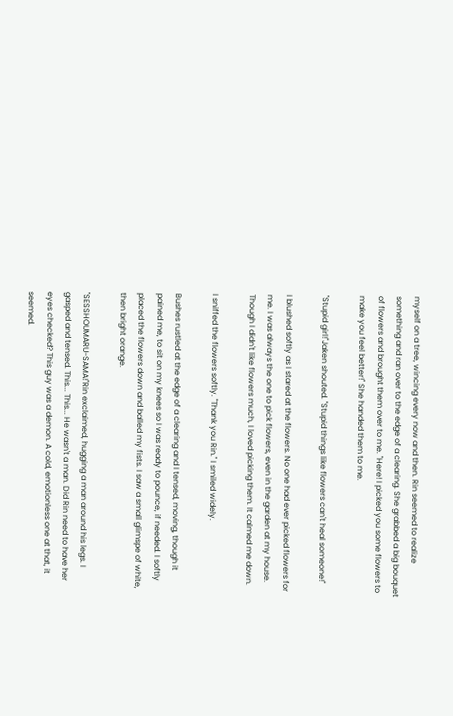myself on a tree, wincing every now and then. Rin seemed to realize something and ran over to the edge of a clearing. She grabbed a big bouquet of flowers and brought them over to me. "Here! I picked you some flowers to make you feel better!" She handed them to me.

"Stupid girl!"Jaken shouted. "Stupid things like flowers can't heal someone!"

I blushed softly as I stared at the flowers. No one had ever picked flowers for me. I was always the one to pick flowers, even in the garden at my house. Though I didn't like flowers much, I loved picking them. It calmed me down.

I sniffed the flowers softly. "Thank you Rin." I smiled widely.

Bushes rustled at the edge of a clearing and I tensed, moving, though it pained me, to sit on my knees so I was ready to pounce, if needed. I softly placed the flowers down and balled my fists. I saw a small glimspe of white, then bright orange.

"SESSHOUMARU-SAMA!"Rin exclaimed, hugging a man around his legs. I gasped and tensed. This... This... He wasn't a man. Did Rin need to have her eyes checked? This guy was a demon. A cold, emotionless one at that, it seemed.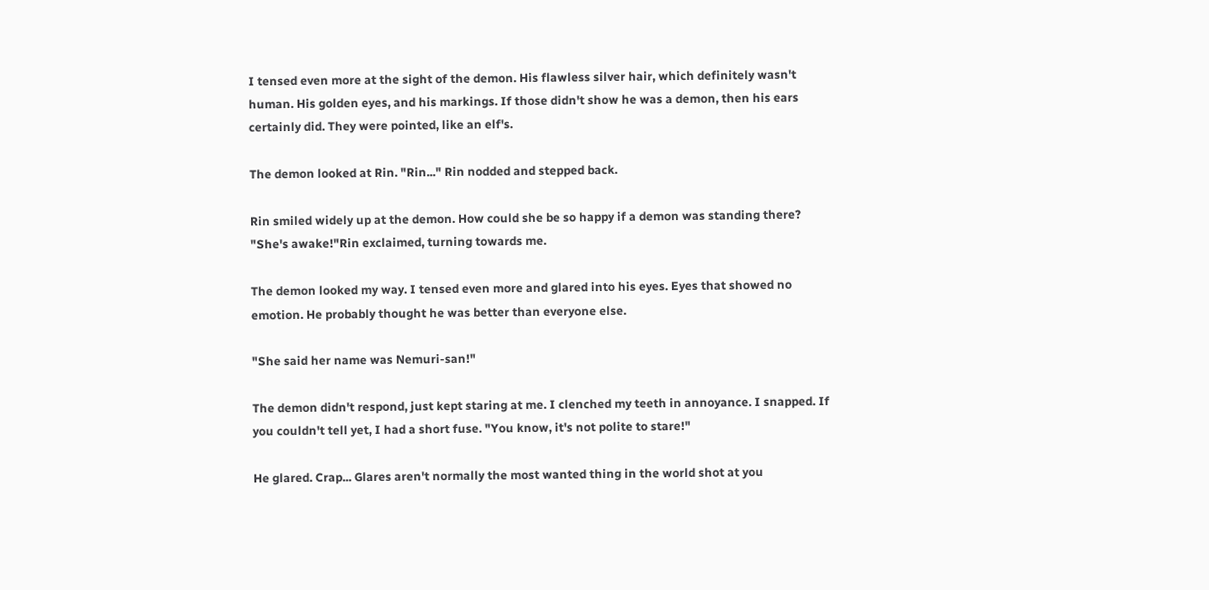I tensed even more at the sight of the demon. His flawless silver hair, which definitely wasn't human. His golden eyes, and his markings. If those didn't show he was a demon, then his ears certainly did. They were pointed, like an elf's.

The demon looked at Rin. "Rin..." Rin nodded and stepped back.

Rin smiled widely up at the demon. How could she be so happy if a demon was standing there? "She's awake!"Rin exclaimed, turning towards me.

The demon looked my way. I tensed even more and glared into his eyes. Eyes that showed no emotion. He probably thought he was better than everyone else.

"She said her name was Nemuri-san!"

The demon didn't respond, just kept staring at me. I clenched my teeth in annoyance. I snapped. If you couldn't tell yet, I had a short fuse. "You know, it's not polite to stare!"

He glared. Crap... Glares aren't normally the most wanted thing in the world shot at you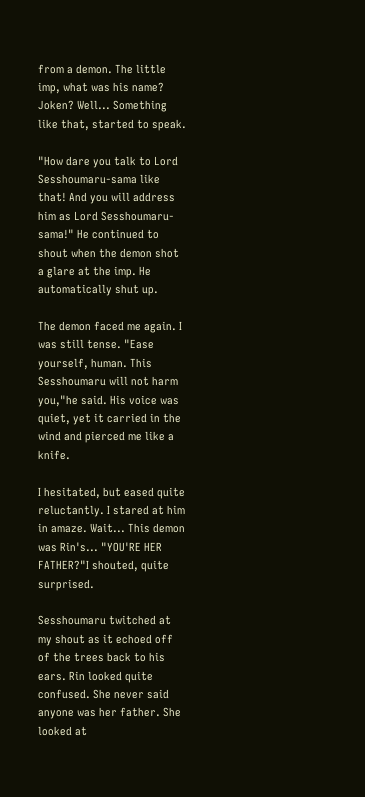from a demon. The little imp, what was his name? Joken? Well... Something like that, started to speak.

"How dare you talk to Lord Sesshoumaru-sama like that! And you will address him as Lord Sesshoumaru-sama!" He continued to shout when the demon shot a glare at the imp. He automatically shut up.

The demon faced me again. I was still tense. "Ease yourself, human. This Sesshoumaru will not harm you,"he said. His voice was quiet, yet it carried in the wind and pierced me like a knife.

I hesitated, but eased quite reluctantly. I stared at him in amaze. Wait... This demon was Rin's... "YOU'RE HER FATHER?"I shouted, quite surprised.

Sesshoumaru twitched at my shout as it echoed off of the trees back to his ears. Rin looked quite confused. She never said anyone was her father. She looked at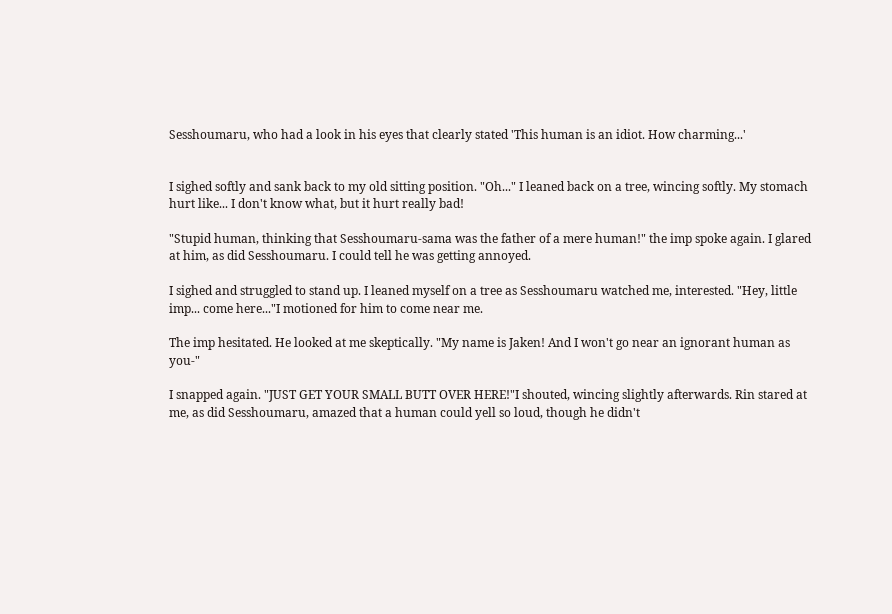Sesshoumaru, who had a look in his eyes that clearly stated 'This human is an idiot. How charming...'


I sighed softly and sank back to my old sitting position. "Oh..." I leaned back on a tree, wincing softly. My stomach hurt like... I don't know what, but it hurt really bad!

"Stupid human, thinking that Sesshoumaru-sama was the father of a mere human!" the imp spoke again. I glared at him, as did Sesshoumaru. I could tell he was getting annoyed.

I sighed and struggled to stand up. I leaned myself on a tree as Sesshoumaru watched me, interested. "Hey, little imp... come here..."I motioned for him to come near me.

The imp hesitated. He looked at me skeptically. "My name is Jaken! And I won't go near an ignorant human as you-"

I snapped again. "JUST GET YOUR SMALL BUTT OVER HERE!"I shouted, wincing slightly afterwards. Rin stared at me, as did Sesshoumaru, amazed that a human could yell so loud, though he didn't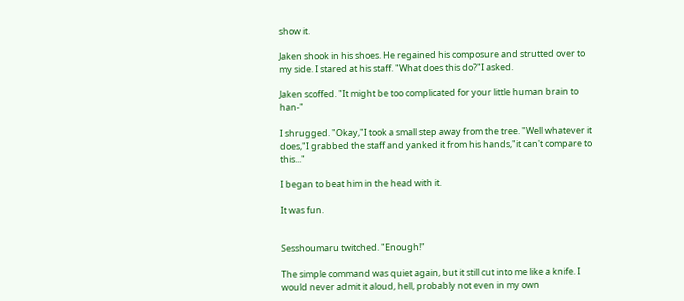show it.

Jaken shook in his shoes. He regained his composure and strutted over to my side. I stared at his staff. "What does this do?"I asked.

Jaken scoffed. "It might be too complicated for your little human brain to han-"

I shrugged. "Okay,"I took a small step away from the tree. "Well whatever it does,"I grabbed the staff and yanked it from his hands,"it can't compare to this..."

I began to beat him in the head with it.

It was fun.


Sesshoumaru twitched. "Enough!"

The simple command was quiet again, but it still cut into me like a knife. I would never admit it aloud, hell, probably not even in my own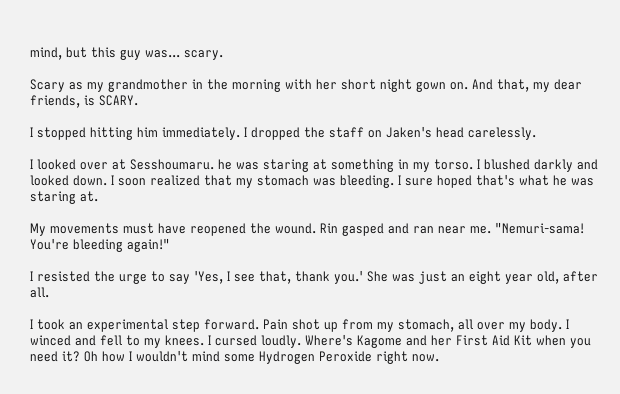mind, but this guy was... scary.

Scary as my grandmother in the morning with her short night gown on. And that, my dear friends, is SCARY.

I stopped hitting him immediately. I dropped the staff on Jaken's head carelessly.

I looked over at Sesshoumaru. he was staring at something in my torso. I blushed darkly and looked down. I soon realized that my stomach was bleeding. I sure hoped that's what he was staring at.

My movements must have reopened the wound. Rin gasped and ran near me. "Nemuri-sama! You're bleeding again!"

I resisted the urge to say 'Yes, I see that, thank you.' She was just an eight year old, after all.

I took an experimental step forward. Pain shot up from my stomach, all over my body. I winced and fell to my knees. I cursed loudly. Where's Kagome and her First Aid Kit when you need it? Oh how I wouldn't mind some Hydrogen Peroxide right now.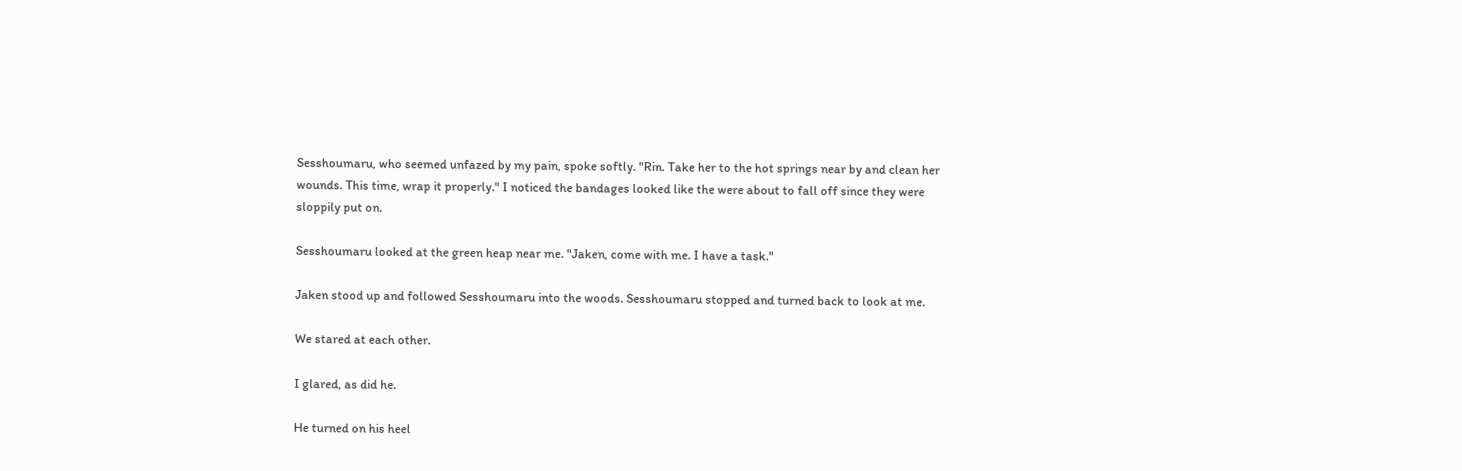Sesshoumaru, who seemed unfazed by my pain, spoke softly. "Rin. Take her to the hot springs near by and clean her wounds. This time, wrap it properly." I noticed the bandages looked like the were about to fall off since they were sloppily put on.

Sesshoumaru looked at the green heap near me. "Jaken, come with me. I have a task."

Jaken stood up and followed Sesshoumaru into the woods. Sesshoumaru stopped and turned back to look at me.

We stared at each other.

I glared, as did he.

He turned on his heel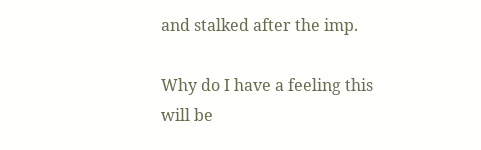and stalked after the imp.

Why do I have a feeling this will be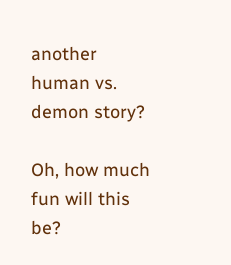another human vs. demon story?

Oh, how much fun will this be?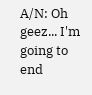A/N: Oh geez... I'm going to end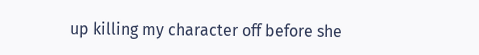up killing my character off before she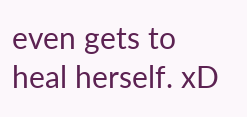even gets to heal herself. xD